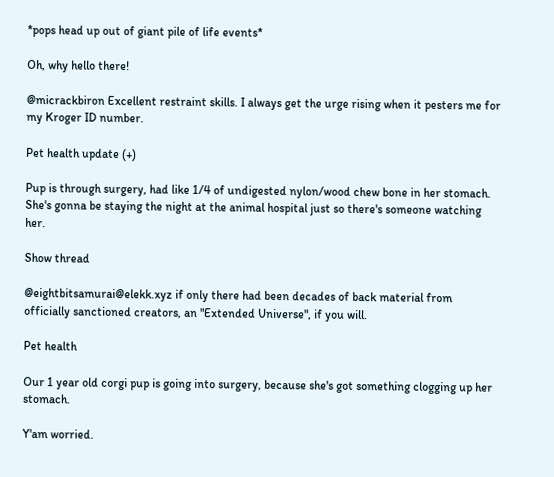*pops head up out of giant pile of life events*

Oh, why hello there!

@micrackbiron Excellent restraint skills. I always get the urge rising when it pesters me for my Kroger ID number.

Pet health update (+)

Pup is through surgery, had like 1/4 of undigested nylon/wood chew bone in her stomach. She's gonna be staying the night at the animal hospital just so there's someone watching her.

Show thread

@eightbitsamurai@elekk.xyz if only there had been decades of back material from officially sanctioned creators, an "Extended Universe", if you will.

Pet health

Our 1 year old corgi pup is going into surgery, because she's got something clogging up her stomach.

Y'am worried.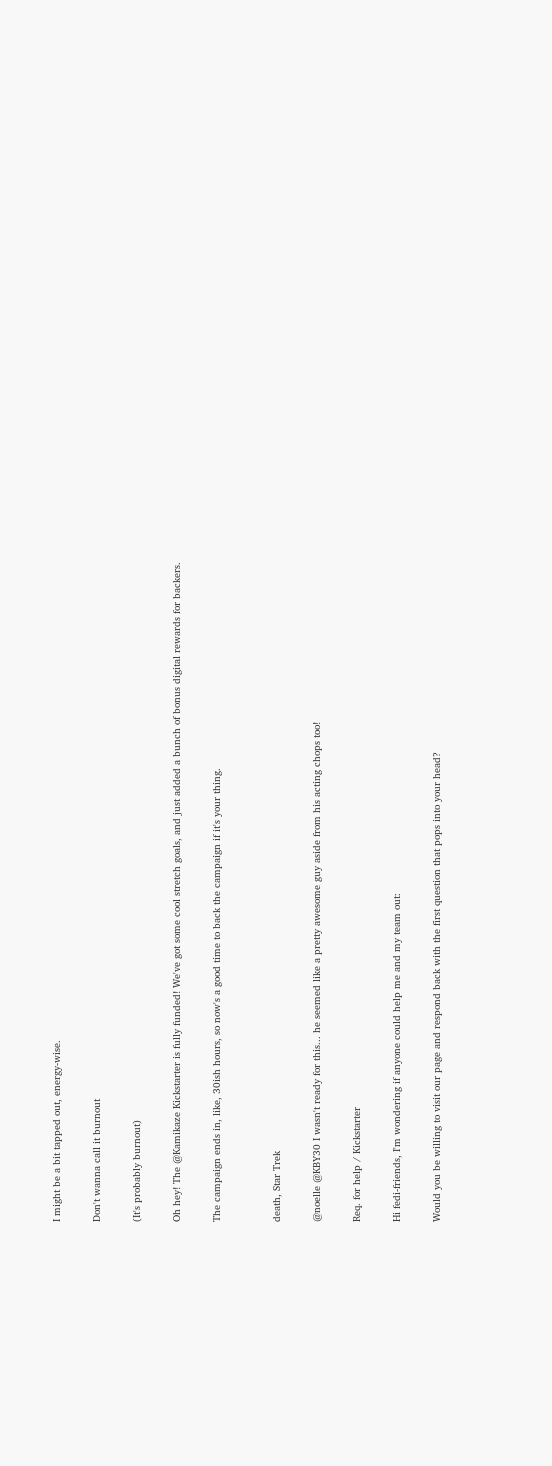I might be a bit tapped out, energy-wise.

Don't wanna call it burnout

(It's probably burnout)

Oh hey! The @Kamikaze Kickstarter is fully funded! We've got some cool stretch goals, and just added a bunch of bonus digital rewards for backers.

The campaign ends in, like, 30ish hours, so now's a good time to back the campaign if it's your thing.


death, Star Trek

@noelle @KBY30 I wasn't ready for this... he seemed like a pretty awesome guy aside from his acting chops too!

Req. for help / Kickstarter

Hi fedi-friends, I'm wondering if anyone could help me and my team out:

Would you be willing to visit our page and respond back with the first question that pops into your head?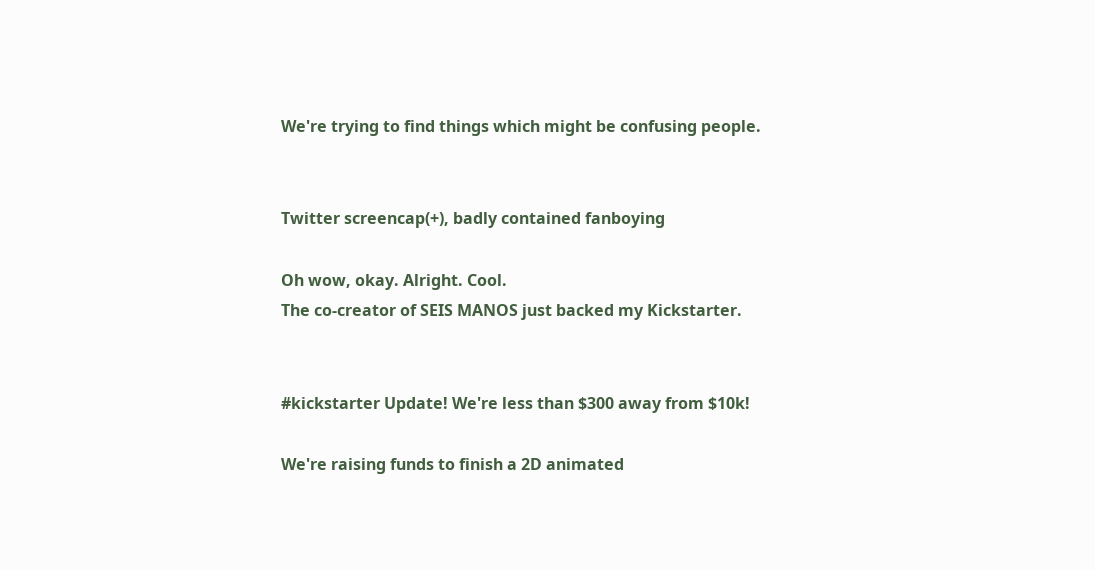We're trying to find things which might be confusing people.


Twitter screencap(+), badly contained fanboying

Oh wow, okay. Alright. Cool.
The co-creator of SEIS MANOS just backed my Kickstarter.


#kickstarter Update! We're less than $300 away from $10k!

We're raising funds to finish a 2D animated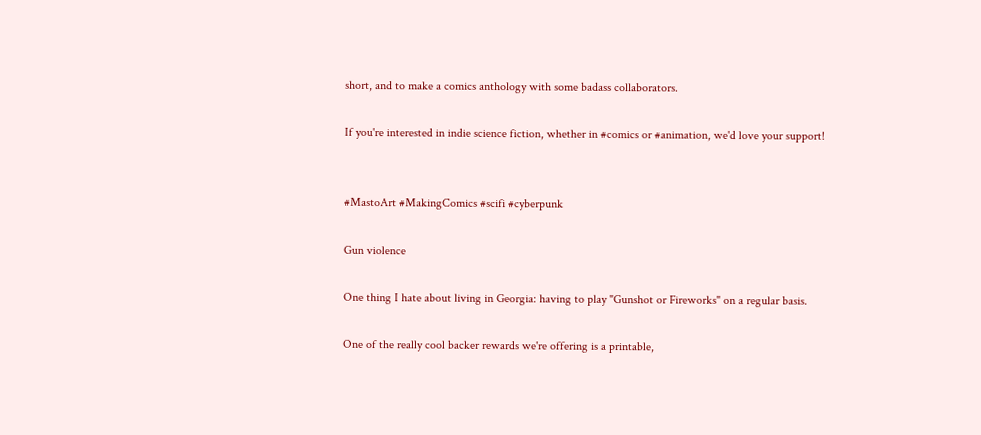short, and to make a comics anthology with some badass collaborators.

If you're interested in indie science fiction, whether in #comics or #animation, we'd love your support!


#MastoArt #MakingComics #scifi #cyberpunk

Gun violence

One thing I hate about living in Georgia: having to play "Gunshot or Fireworks" on a regular basis.

One of the really cool backer rewards we're offering is a printable,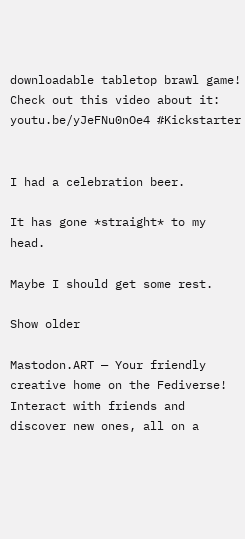downloadable tabletop brawl game! Check out this video about it: youtu.be/yJeFNu0nOe4 #Kickstarter


I had a celebration beer.

It has gone *straight* to my head.

Maybe I should get some rest.

Show older

Mastodon.ART — Your friendly creative home on the Fediverse! Interact with friends and discover new ones, all on a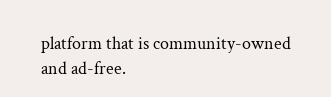platform that is community-owned and ad-free.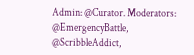Admin: @Curator. Moderators: @EmergencyBattle, @ScribbleAddict,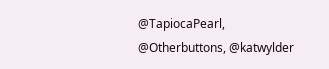@TapiocaPearl, @Otherbuttons, @katwylder